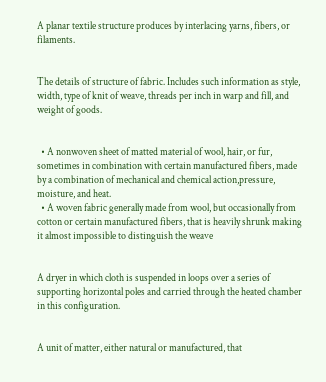A planar textile structure produces by interlacing yarns, fibers, or filaments.


The details of structure of fabric. Includes such information as style, width, type of knit of weave, threads per inch in warp and fill, and weight of goods.


  • A nonwoven sheet of matted material of wool, hair, or fur, sometimes in combination with certain manufactured fibers, made by a combination of mechanical and chemical action,pressure, moisture, and heat.
  • A woven fabric generally made from wool, but occasionally from cotton or certain manufactured fibers, that is heavily shrunk making it almost impossible to distinguish the weave


A dryer in which cloth is suspended in loops over a series of supporting horizontal poles and carried through the heated chamber in this configuration.


A unit of matter, either natural or manufactured, that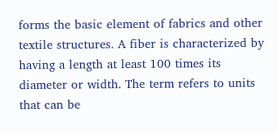forms the basic element of fabrics and other textile structures. A fiber is characterized by having a length at least 100 times its diameter or width. The term refers to units that can be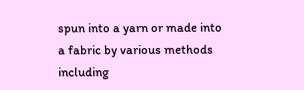spun into a yarn or made into a fabric by various methods including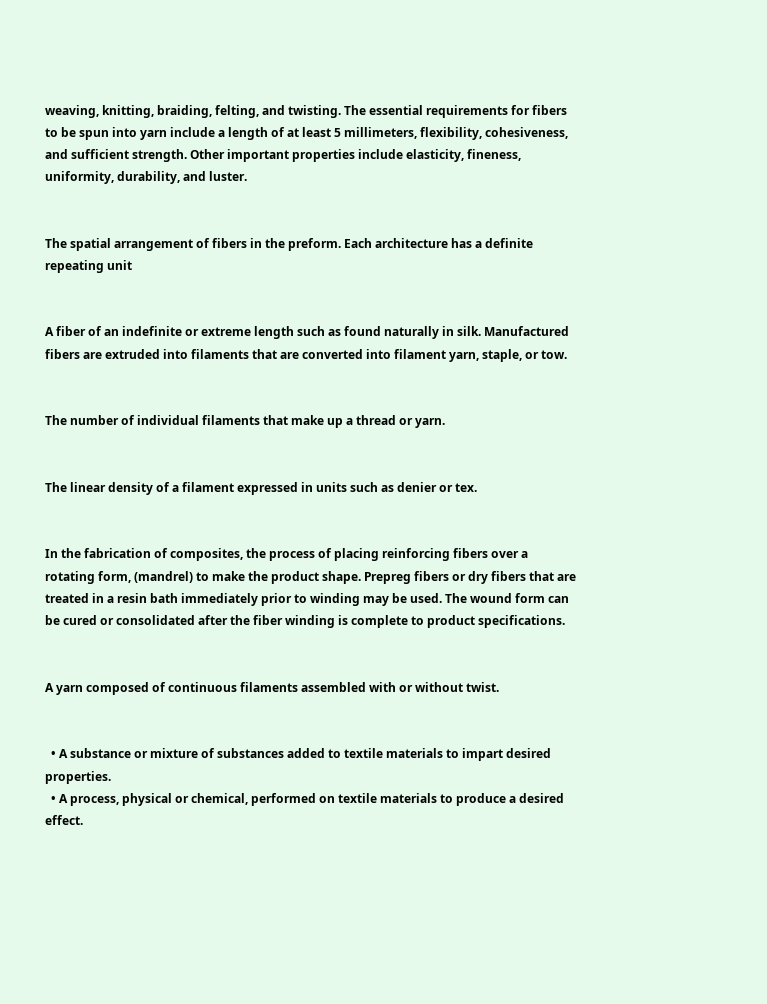weaving, knitting, braiding, felting, and twisting. The essential requirements for fibers to be spun into yarn include a length of at least 5 millimeters, flexibility, cohesiveness, and sufficient strength. Other important properties include elasticity, fineness, uniformity, durability, and luster.


The spatial arrangement of fibers in the preform. Each architecture has a definite repeating unit


A fiber of an indefinite or extreme length such as found naturally in silk. Manufactured fibers are extruded into filaments that are converted into filament yarn, staple, or tow.


The number of individual filaments that make up a thread or yarn.


The linear density of a filament expressed in units such as denier or tex.


In the fabrication of composites, the process of placing reinforcing fibers over a rotating form, (mandrel) to make the product shape. Prepreg fibers or dry fibers that are treated in a resin bath immediately prior to winding may be used. The wound form can be cured or consolidated after the fiber winding is complete to product specifications.


A yarn composed of continuous filaments assembled with or without twist.


  • A substance or mixture of substances added to textile materials to impart desired properties.
  • A process, physical or chemical, performed on textile materials to produce a desired effect.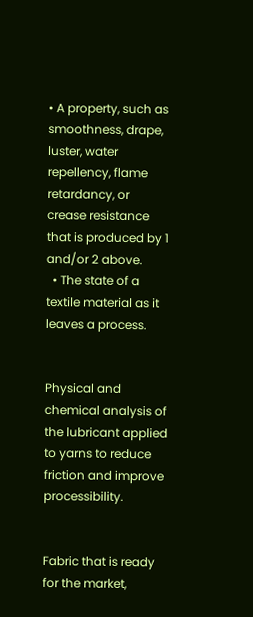• A property, such as smoothness, drape, luster, water repellency, flame retardancy, or crease resistance that is produced by 1 and/or 2 above.
  • The state of a textile material as it leaves a process.


Physical and chemical analysis of the lubricant applied to yarns to reduce friction and improve processibility.


Fabric that is ready for the market,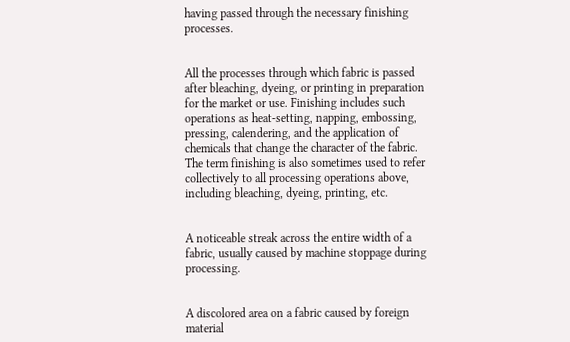having passed through the necessary finishing processes.


All the processes through which fabric is passed after bleaching, dyeing, or printing in preparation for the market or use. Finishing includes such operations as heat-setting, napping, embossing, pressing, calendering, and the application of chemicals that change the character of the fabric. The term finishing is also sometimes used to refer collectively to all processing operations above, including bleaching, dyeing, printing, etc.


A noticeable streak across the entire width of a fabric, usually caused by machine stoppage during processing.


A discolored area on a fabric caused by foreign material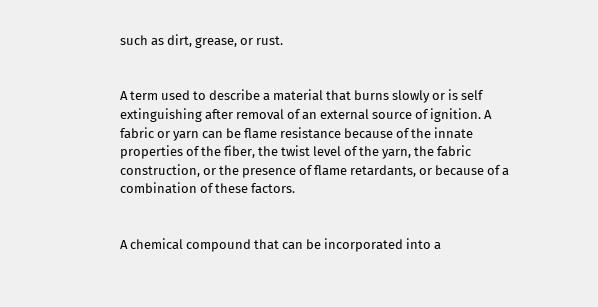such as dirt, grease, or rust.


A term used to describe a material that burns slowly or is self extinguishing after removal of an external source of ignition. A fabric or yarn can be flame resistance because of the innate properties of the fiber, the twist level of the yarn, the fabric construction, or the presence of flame retardants, or because of a combination of these factors.


A chemical compound that can be incorporated into a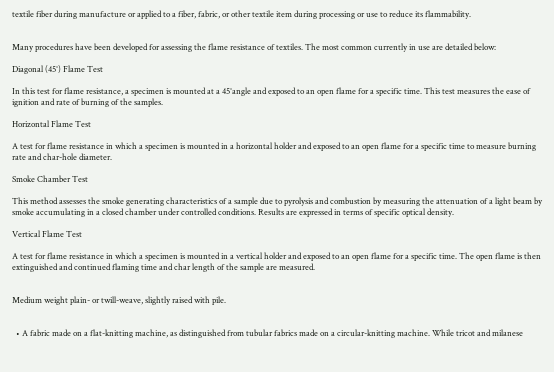textile fiber during manufacture or applied to a fiber, fabric, or other textile item during processing or use to reduce its flammability.


Many procedures have been developed for assessing the flame resistance of textiles. The most common currently in use are detailed below:

Diagonal (45°) Flame Test

In this test for flame resistance, a specimen is mounted at a 45°angle and exposed to an open flame for a specific time. This test measures the ease of ignition and rate of burning of the samples.

Horizontal Flame Test

A test for flame resistance in which a specimen is mounted in a horizontal holder and exposed to an open flame for a specific time to measure burning rate and char-hole diameter.

Smoke Chamber Test

This method assesses the smoke generating characteristics of a sample due to pyrolysis and combustion by measuring the attenuation of a light beam by smoke accumulating in a closed chamber under controlled conditions. Results are expressed in terms of specific optical density.

Vertical Flame Test

A test for flame resistance in which a specimen is mounted in a vertical holder and exposed to an open flame for a specific time. The open flame is then extinguished and continued flaming time and char length of the sample are measured.


Medium weight plain- or twill-weave, slightly raised with pile.


  • A fabric made on a flat-knitting machine, as distinguished from tubular fabrics made on a circular-knitting machine. While tricot and milanese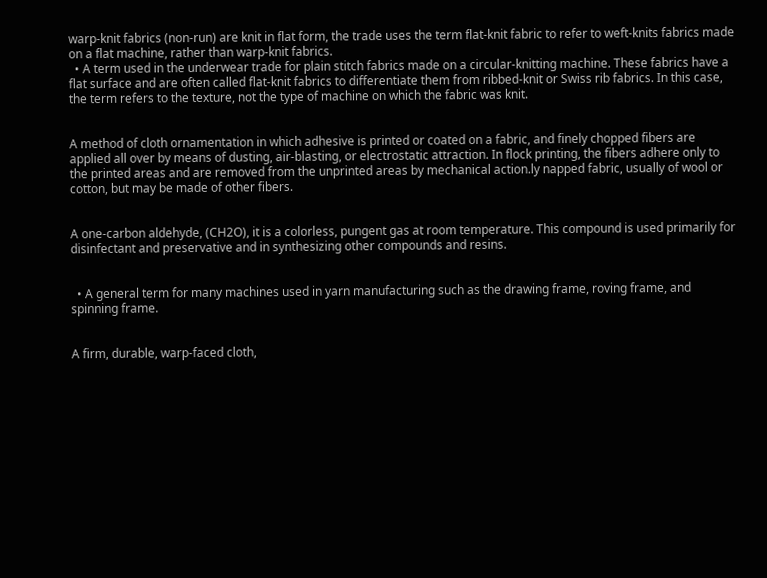warp-knit fabrics (non-run) are knit in flat form, the trade uses the term flat-knit fabric to refer to weft-knits fabrics made on a flat machine, rather than warp-knit fabrics.
  • A term used in the underwear trade for plain stitch fabrics made on a circular-knitting machine. These fabrics have a flat surface and are often called flat-knit fabrics to differentiate them from ribbed-knit or Swiss rib fabrics. In this case, the term refers to the texture, not the type of machine on which the fabric was knit.


A method of cloth ornamentation in which adhesive is printed or coated on a fabric, and finely chopped fibers are applied all over by means of dusting, air-blasting, or electrostatic attraction. In flock printing, the fibers adhere only to the printed areas and are removed from the unprinted areas by mechanical action.ly napped fabric, usually of wool or cotton, but may be made of other fibers.


A one-carbon aldehyde, (CH2O), it is a colorless, pungent gas at room temperature. This compound is used primarily for disinfectant and preservative and in synthesizing other compounds and resins.


  • A general term for many machines used in yarn manufacturing such as the drawing frame, roving frame, and spinning frame.


A firm, durable, warp-faced cloth,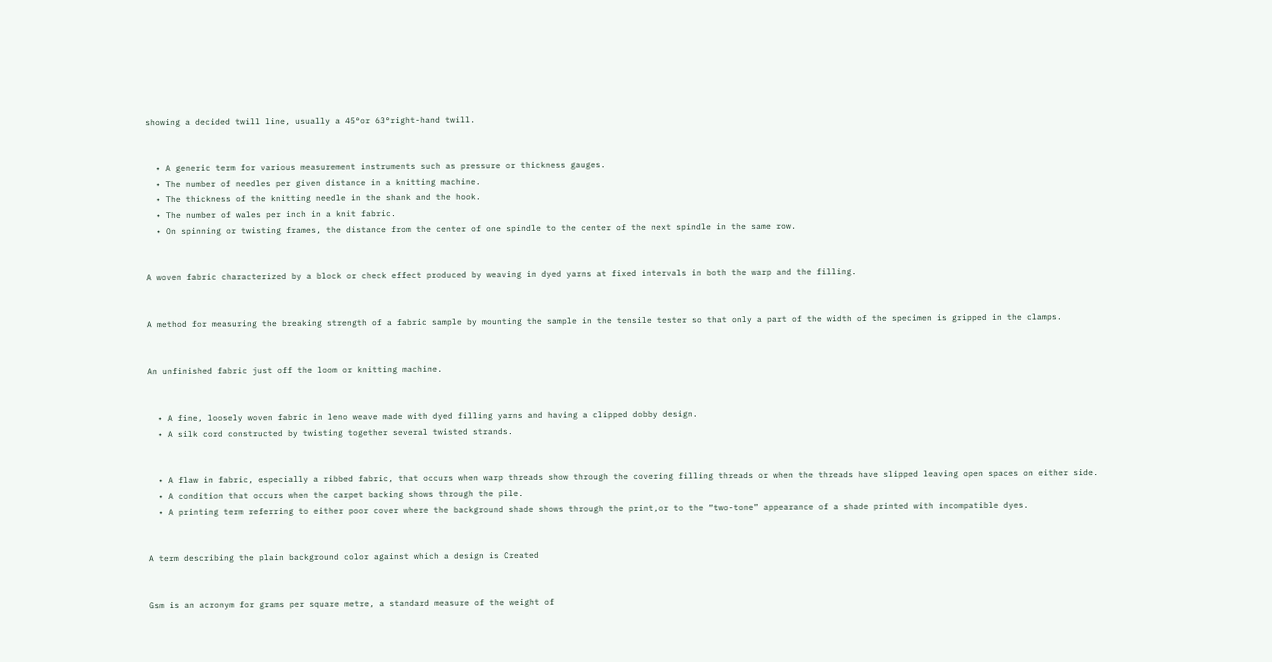showing a decided twill line, usually a 45°or 63°right-hand twill.


  • A generic term for various measurement instruments such as pressure or thickness gauges.
  • The number of needles per given distance in a knitting machine.
  • The thickness of the knitting needle in the shank and the hook.
  • The number of wales per inch in a knit fabric.
  • On spinning or twisting frames, the distance from the center of one spindle to the center of the next spindle in the same row.


A woven fabric characterized by a block or check effect produced by weaving in dyed yarns at fixed intervals in both the warp and the filling.


A method for measuring the breaking strength of a fabric sample by mounting the sample in the tensile tester so that only a part of the width of the specimen is gripped in the clamps.


An unfinished fabric just off the loom or knitting machine.


  • A fine, loosely woven fabric in leno weave made with dyed filling yarns and having a clipped dobby design.
  • A silk cord constructed by twisting together several twisted strands.


  • A flaw in fabric, especially a ribbed fabric, that occurs when warp threads show through the covering filling threads or when the threads have slipped leaving open spaces on either side.
  • A condition that occurs when the carpet backing shows through the pile.
  • A printing term referring to either poor cover where the background shade shows through the print,or to the “two-tone” appearance of a shade printed with incompatible dyes.


A term describing the plain background color against which a design is Created


Gsm is an acronym for grams per square metre, a standard measure of the weight of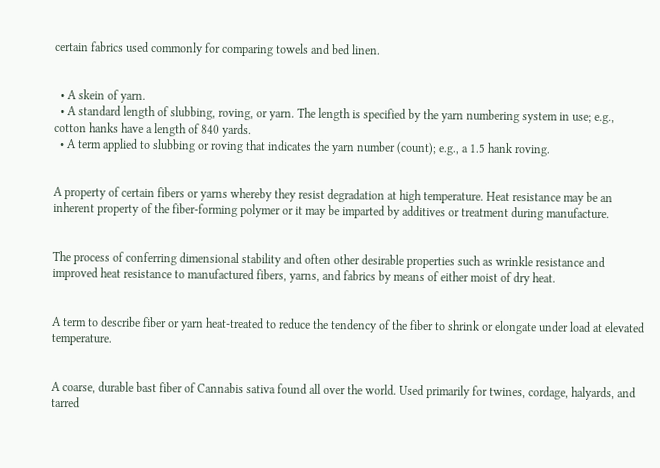certain fabrics used commonly for comparing towels and bed linen.


  • A skein of yarn.
  • A standard length of slubbing, roving, or yarn. The length is specified by the yarn numbering system in use; e.g., cotton hanks have a length of 840 yards.
  • A term applied to slubbing or roving that indicates the yarn number (count); e.g., a 1.5 hank roving.


A property of certain fibers or yarns whereby they resist degradation at high temperature. Heat resistance may be an inherent property of the fiber-forming polymer or it may be imparted by additives or treatment during manufacture.


The process of conferring dimensional stability and often other desirable properties such as wrinkle resistance and improved heat resistance to manufactured fibers, yarns, and fabrics by means of either moist of dry heat.


A term to describe fiber or yarn heat-treated to reduce the tendency of the fiber to shrink or elongate under load at elevated temperature.


A coarse, durable bast fiber of Cannabis sativa found all over the world. Used primarily for twines, cordage, halyards, and tarred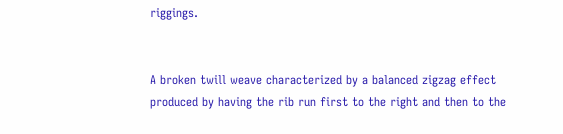riggings.


A broken twill weave characterized by a balanced zigzag effect produced by having the rib run first to the right and then to the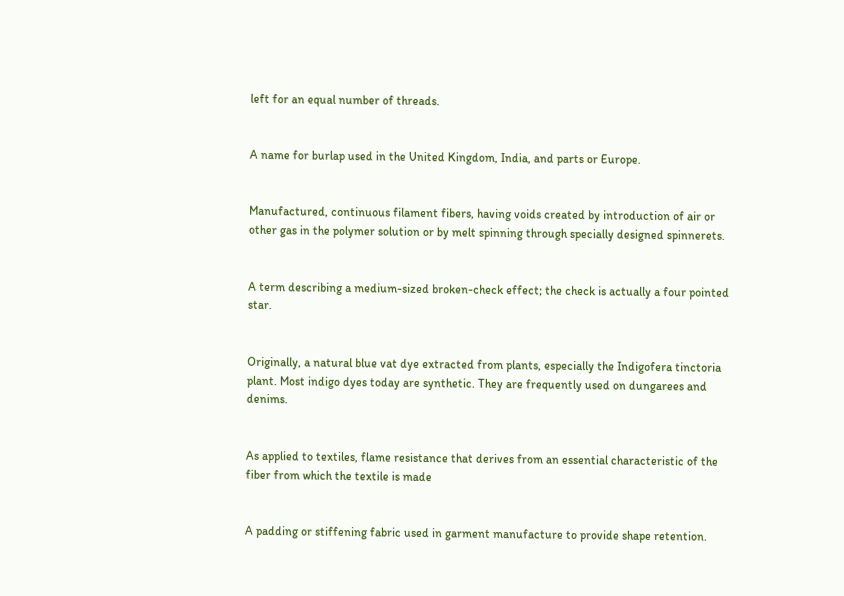left for an equal number of threads.


A name for burlap used in the United Kingdom, India, and parts or Europe.


Manufactured, continuous filament fibers, having voids created by introduction of air or other gas in the polymer solution or by melt spinning through specially designed spinnerets.


A term describing a medium-sized broken-check effect; the check is actually a four pointed star.


Originally, a natural blue vat dye extracted from plants, especially the Indigofera tinctoria plant. Most indigo dyes today are synthetic. They are frequently used on dungarees and denims.


As applied to textiles, flame resistance that derives from an essential characteristic of the fiber from which the textile is made


A padding or stiffening fabric used in garment manufacture to provide shape retention.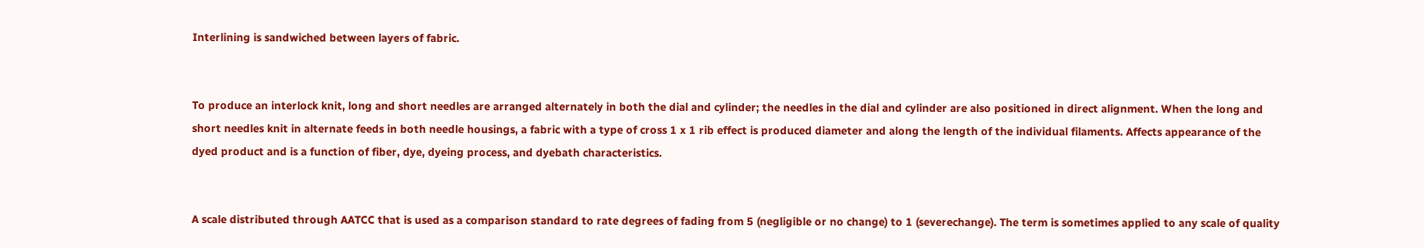Interlining is sandwiched between layers of fabric.


To produce an interlock knit, long and short needles are arranged alternately in both the dial and cylinder; the needles in the dial and cylinder are also positioned in direct alignment. When the long and short needles knit in alternate feeds in both needle housings, a fabric with a type of cross 1 x 1 rib effect is produced diameter and along the length of the individual filaments. Affects appearance of the dyed product and is a function of fiber, dye, dyeing process, and dyebath characteristics.


A scale distributed through AATCC that is used as a comparison standard to rate degrees of fading from 5 (negligible or no change) to 1 (severechange). The term is sometimes applied to any scale of quality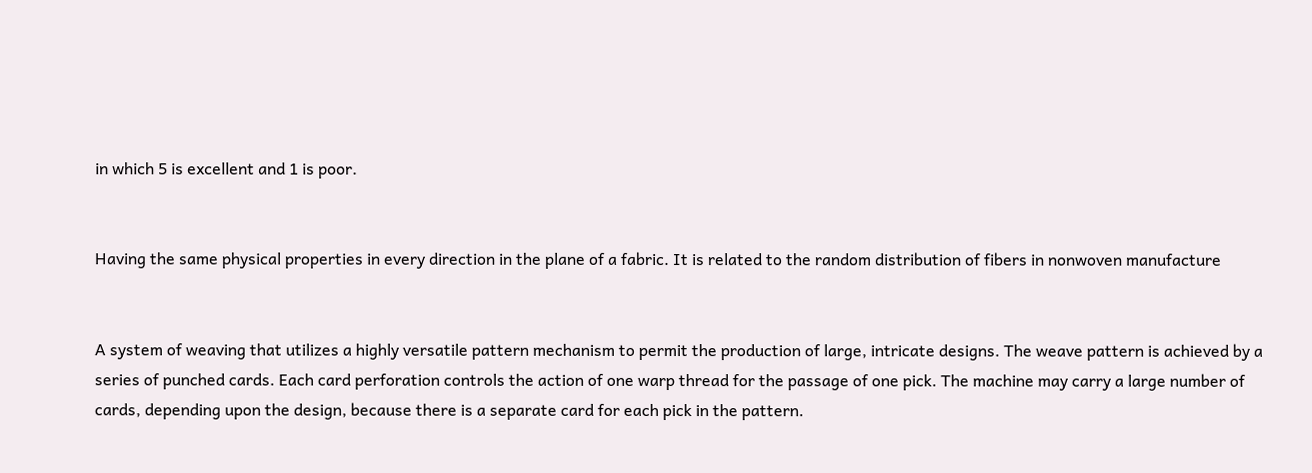in which 5 is excellent and 1 is poor.


Having the same physical properties in every direction in the plane of a fabric. It is related to the random distribution of fibers in nonwoven manufacture


A system of weaving that utilizes a highly versatile pattern mechanism to permit the production of large, intricate designs. The weave pattern is achieved by a series of punched cards. Each card perforation controls the action of one warp thread for the passage of one pick. The machine may carry a large number of cards, depending upon the design, because there is a separate card for each pick in the pattern.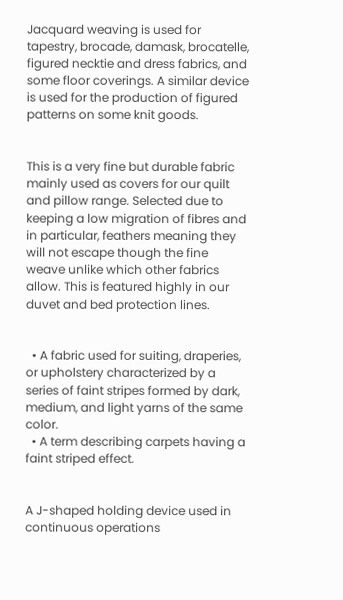Jacquard weaving is used for tapestry, brocade, damask, brocatelle, figured necktie and dress fabrics, and some floor coverings. A similar device is used for the production of figured patterns on some knit goods.


This is a very fine but durable fabric mainly used as covers for our quilt and pillow range. Selected due to keeping a low migration of fibres and in particular, feathers meaning they will not escape though the fine weave unlike which other fabrics allow. This is featured highly in our duvet and bed protection lines.


  • A fabric used for suiting, draperies, or upholstery characterized by a series of faint stripes formed by dark, medium, and light yarns of the same color.
  • A term describing carpets having a faint striped effect.


A J-shaped holding device used in continuous operations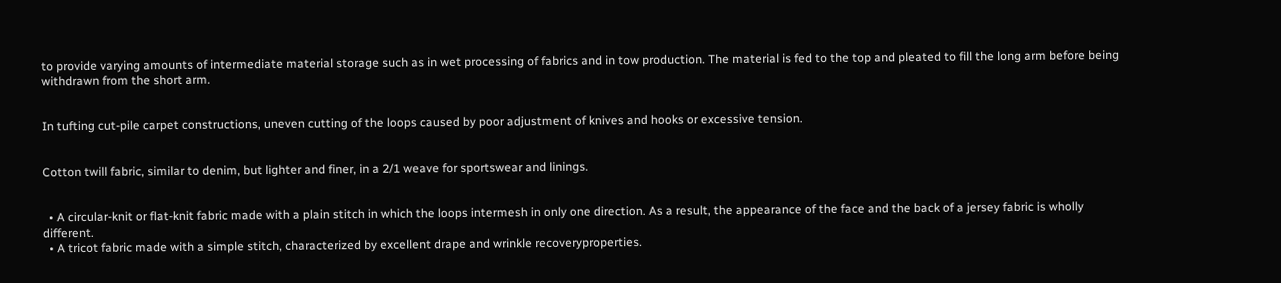to provide varying amounts of intermediate material storage such as in wet processing of fabrics and in tow production. The material is fed to the top and pleated to fill the long arm before being withdrawn from the short arm.


In tufting cut-pile carpet constructions, uneven cutting of the loops caused by poor adjustment of knives and hooks or excessive tension.


Cotton twill fabric, similar to denim, but lighter and finer, in a 2/1 weave for sportswear and linings.


  • A circular-knit or flat-knit fabric made with a plain stitch in which the loops intermesh in only one direction. As a result, the appearance of the face and the back of a jersey fabric is wholly different.
  • A tricot fabric made with a simple stitch, characterized by excellent drape and wrinkle recoveryproperties.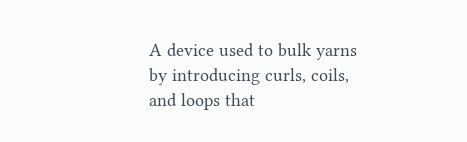A device used to bulk yarns by introducing curls, coils, and loops that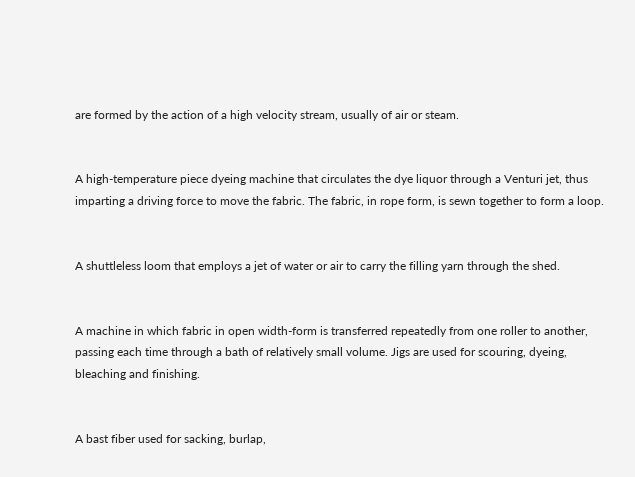are formed by the action of a high velocity stream, usually of air or steam.


A high-temperature piece dyeing machine that circulates the dye liquor through a Venturi jet, thus imparting a driving force to move the fabric. The fabric, in rope form, is sewn together to form a loop.


A shuttleless loom that employs a jet of water or air to carry the filling yarn through the shed.


A machine in which fabric in open width-form is transferred repeatedly from one roller to another, passing each time through a bath of relatively small volume. Jigs are used for scouring, dyeing, bleaching and finishing.


A bast fiber used for sacking, burlap,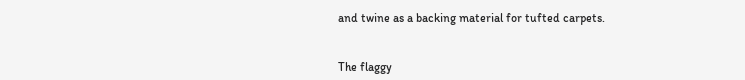and twine as a backing material for tufted carpets.


The flaggy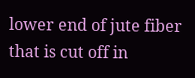lower end of jute fiber that is cut off in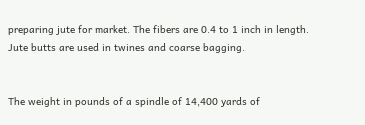preparing jute for market. The fibers are 0.4 to 1 inch in length. Jute butts are used in twines and coarse bagging.


The weight in pounds of a spindle of 14,400 yards of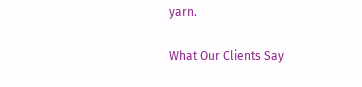yarn.

What Our Clients Say